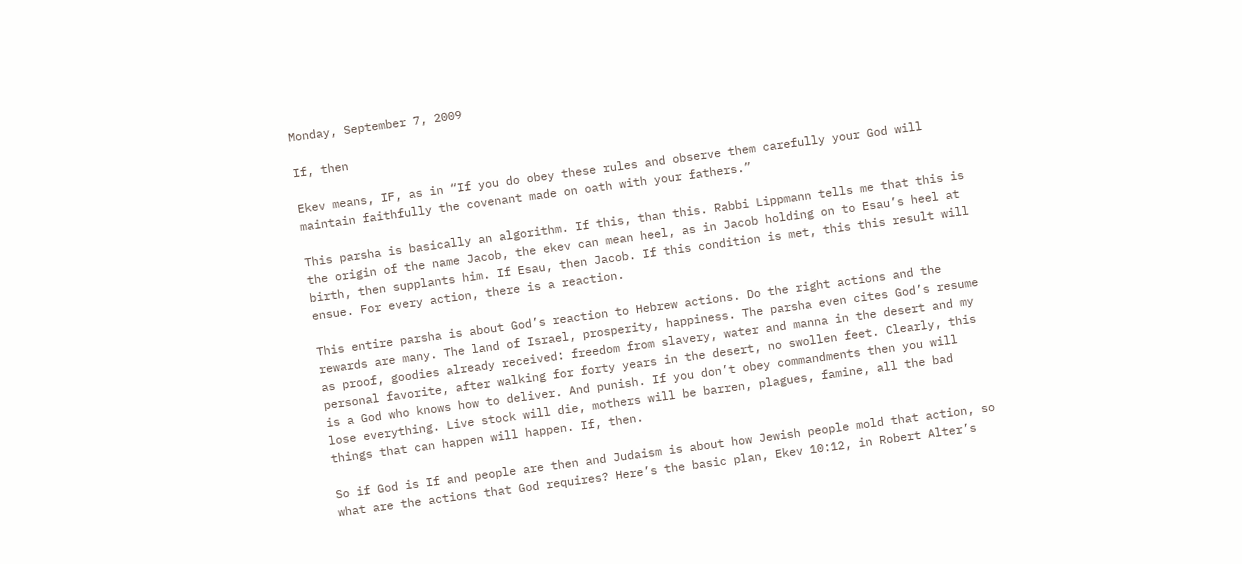Monday, September 7, 2009

If, then

Ekev means, IF, as in “If you do obey these rules and observe them carefully your God will maintain faithfully the covenant made on oath with your fathers.”

This parsha is basically an algorithm. If this, than this. Rabbi Lippmann tells me that this is the origin of the name Jacob, the ekev can mean heel, as in Jacob holding on to Esau’s heel at birth, then supplants him. If Esau, then Jacob. If this condition is met, this this result will ensue. For every action, there is a reaction.

This entire parsha is about God’s reaction to Hebrew actions. Do the right actions and the rewards are many. The land of Israel, prosperity, happiness. The parsha even cites God’s resume as proof, goodies already received: freedom from slavery, water and manna in the desert and my personal favorite, after walking for forty years in the desert, no swollen feet. Clearly, this is a God who knows how to deliver. And punish. If you don’t obey commandments then you will lose everything. Live stock will die, mothers will be barren, plagues, famine, all the bad things that can happen will happen. If, then.

So if God is If and people are then and Judaism is about how Jewish people mold that action, so what are the actions that God requires? Here’s the basic plan, Ekev 10:12, in Robert Alter’s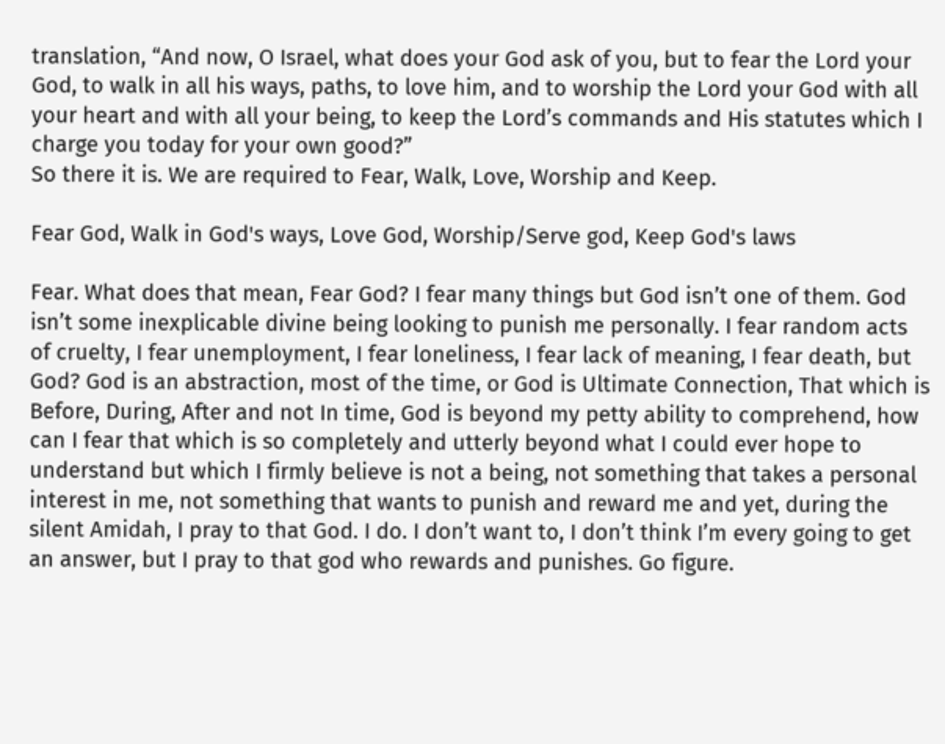translation, “And now, O Israel, what does your God ask of you, but to fear the Lord your God, to walk in all his ways, paths, to love him, and to worship the Lord your God with all your heart and with all your being, to keep the Lord’s commands and His statutes which I charge you today for your own good?”
So there it is. We are required to Fear, Walk, Love, Worship and Keep.

Fear God, Walk in God's ways, Love God, Worship/Serve god, Keep God's laws

Fear. What does that mean, Fear God? I fear many things but God isn’t one of them. God isn’t some inexplicable divine being looking to punish me personally. I fear random acts of cruelty, I fear unemployment, I fear loneliness, I fear lack of meaning, I fear death, but God? God is an abstraction, most of the time, or God is Ultimate Connection, That which is Before, During, After and not In time, God is beyond my petty ability to comprehend, how can I fear that which is so completely and utterly beyond what I could ever hope to understand but which I firmly believe is not a being, not something that takes a personal interest in me, not something that wants to punish and reward me and yet, during the silent Amidah, I pray to that God. I do. I don’t want to, I don’t think I’m every going to get an answer, but I pray to that god who rewards and punishes. Go figure.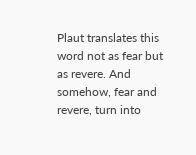Plaut translates this word not as fear but as revere. And somehow, fear and revere, turn into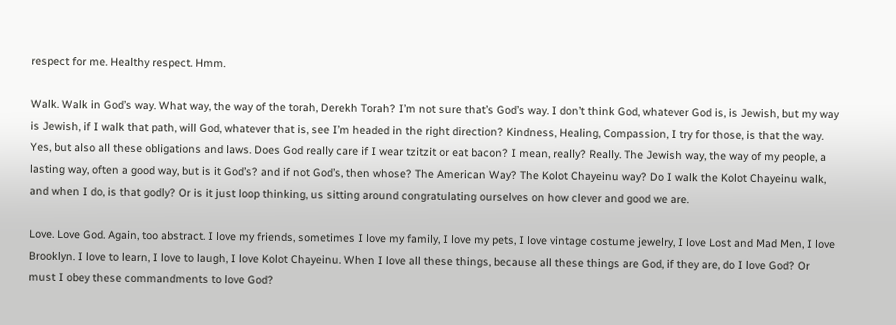respect for me. Healthy respect. Hmm.

Walk. Walk in God’s way. What way, the way of the torah, Derekh Torah? I’m not sure that’s God’s way. I don’t think God, whatever God is, is Jewish, but my way is Jewish, if I walk that path, will God, whatever that is, see I’m headed in the right direction? Kindness, Healing, Compassion, I try for those, is that the way. Yes, but also all these obligations and laws. Does God really care if I wear tzitzit or eat bacon? I mean, really? Really. The Jewish way, the way of my people, a lasting way, often a good way, but is it God’s? and if not God’s, then whose? The American Way? The Kolot Chayeinu way? Do I walk the Kolot Chayeinu walk, and when I do, is that godly? Or is it just loop thinking, us sitting around congratulating ourselves on how clever and good we are.

Love. Love God. Again, too abstract. I love my friends, sometimes I love my family, I love my pets, I love vintage costume jewelry, I love Lost and Mad Men, I love Brooklyn. I love to learn, I love to laugh, I love Kolot Chayeinu. When I love all these things, because all these things are God, if they are, do I love God? Or must I obey these commandments to love God?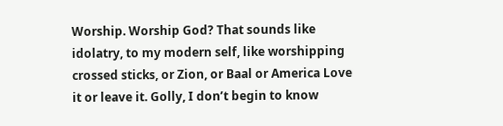Worship. Worship God? That sounds like idolatry, to my modern self, like worshipping crossed sticks, or Zion, or Baal or America Love it or leave it. Golly, I don’t begin to know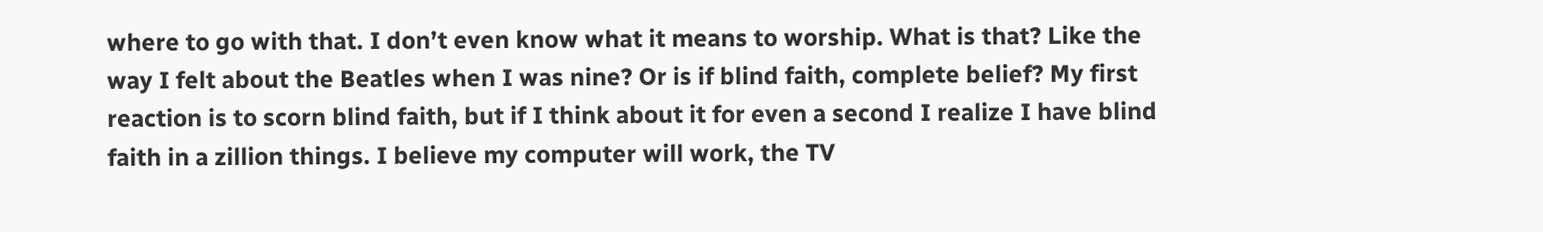where to go with that. I don’t even know what it means to worship. What is that? Like the way I felt about the Beatles when I was nine? Or is if blind faith, complete belief? My first reaction is to scorn blind faith, but if I think about it for even a second I realize I have blind faith in a zillion things. I believe my computer will work, the TV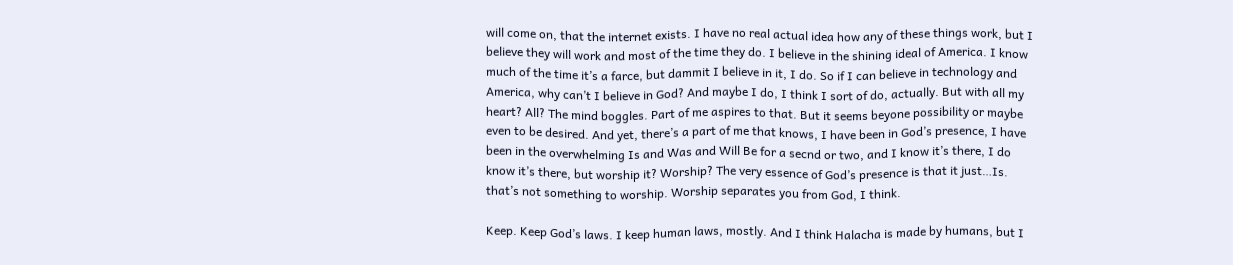will come on, that the internet exists. I have no real actual idea how any of these things work, but I believe they will work and most of the time they do. I believe in the shining ideal of America. I know much of the time it’s a farce, but dammit I believe in it, I do. So if I can believe in technology and America, why can’t I believe in God? And maybe I do, I think I sort of do, actually. But with all my heart? All? The mind boggles. Part of me aspires to that. But it seems beyone possibility or maybe even to be desired. And yet, there’s a part of me that knows, I have been in God’s presence, I have been in the overwhelming Is and Was and Will Be for a secnd or two, and I know it’s there, I do know it’s there, but worship it? Worship? The very essence of God’s presence is that it just…Is. that’s not something to worship. Worship separates you from God, I think.

Keep. Keep God’s laws. I keep human laws, mostly. And I think Halacha is made by humans, but I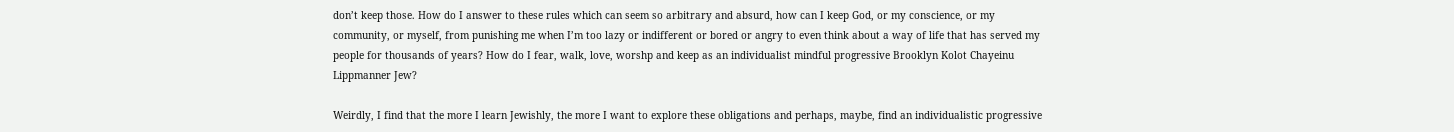don’t keep those. How do I answer to these rules which can seem so arbitrary and absurd, how can I keep God, or my conscience, or my community, or myself, from punishing me when I’m too lazy or indifferent or bored or angry to even think about a way of life that has served my people for thousands of years? How do I fear, walk, love, worshp and keep as an individualist mindful progressive Brooklyn Kolot Chayeinu Lippmanner Jew?

Weirdly, I find that the more I learn Jewishly, the more I want to explore these obligations and perhaps, maybe, find an individualistic progressive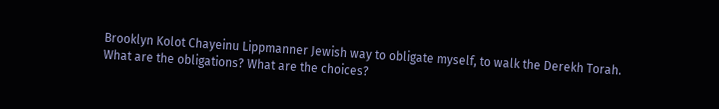Brooklyn Kolot Chayeinu Lippmanner Jewish way to obligate myself, to walk the Derekh Torah.
What are the obligations? What are the choices?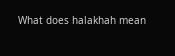What does halakhah mean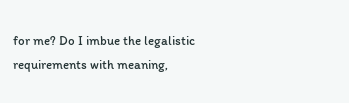for me? Do I imbue the legalistic requirements with meaning,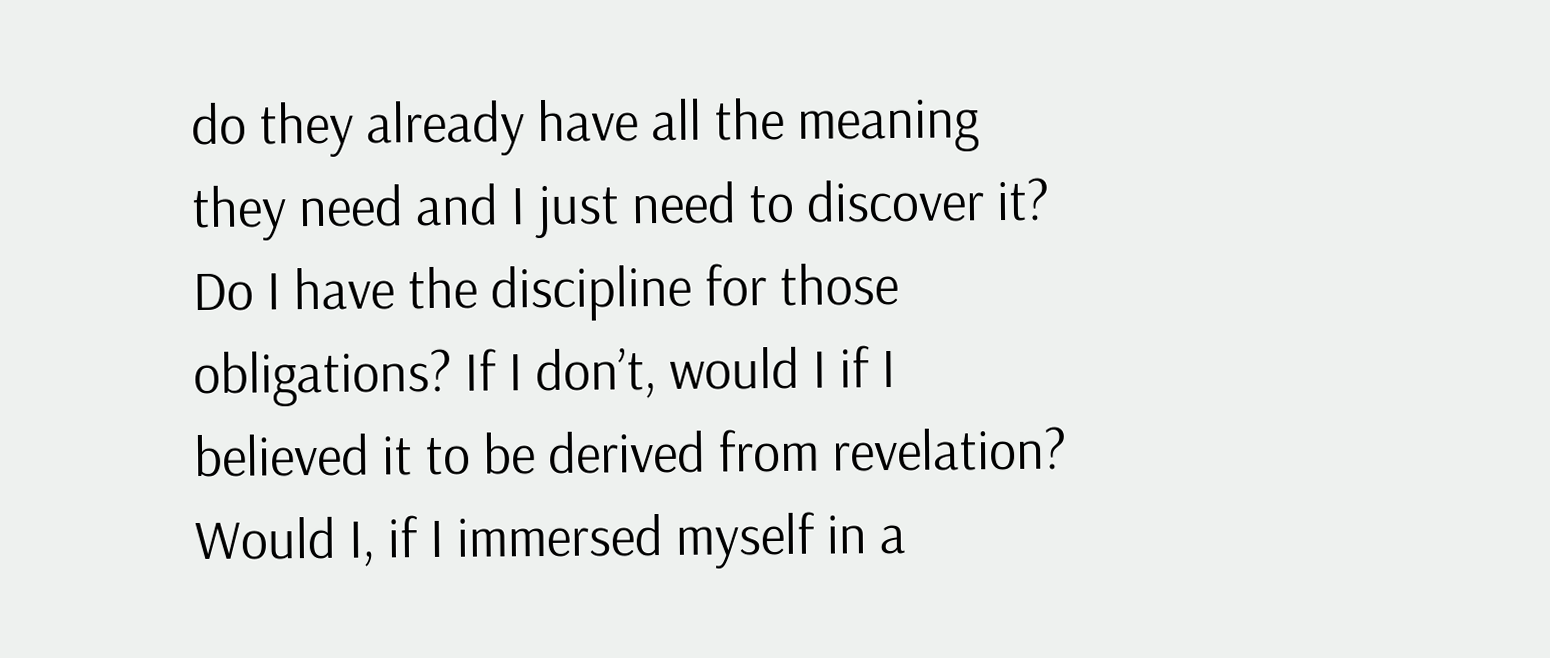do they already have all the meaning they need and I just need to discover it? Do I have the discipline for those obligations? If I don’t, would I if I believed it to be derived from revelation? Would I, if I immersed myself in a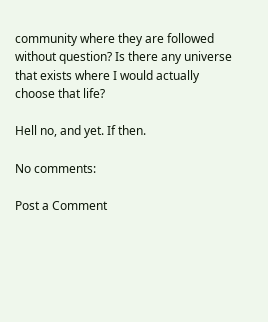community where they are followed without question? Is there any universe that exists where I would actually choose that life?

Hell no, and yet. If then.

No comments:

Post a Comment